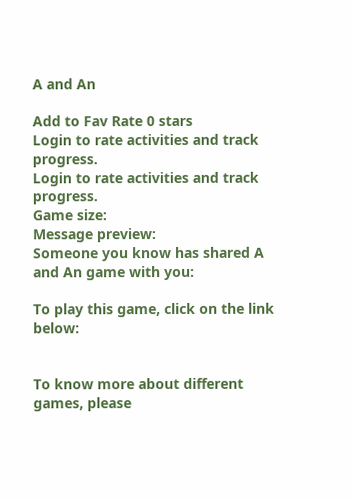A and An

Add to Fav Rate 0 stars
Login to rate activities and track progress.
Login to rate activities and track progress.
Game size:
Message preview:
Someone you know has shared A and An game with you:

To play this game, click on the link below:


To know more about different games, please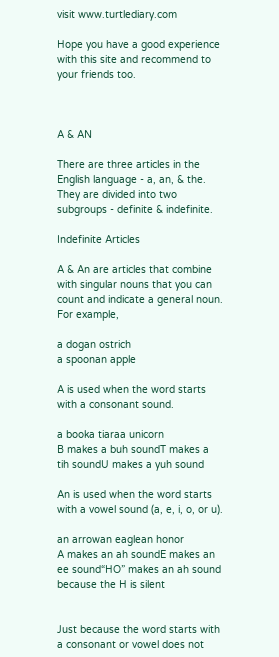visit www.turtlediary.com

Hope you have a good experience with this site and recommend to your friends too.



A & AN

There are three articles in the English language - a, an, & the. They are divided into two subgroups - definite & indefinite.

Indefinite Articles

A & An are articles that combine with singular nouns that you can count and indicate a general noun. For example,

a dogan ostrich
a spoonan apple

A is used when the word starts with a consonant sound.

a booka tiaraa unicorn
B makes a buh soundT makes a tih soundU makes a yuh sound

An is used when the word starts with a vowel sound (a, e, i, o, or u).

an arrowan eaglean honor
A makes an ah soundE makes an ee sound“HO” makes an ah sound because the H is silent


Just because the word starts with a consonant or vowel does not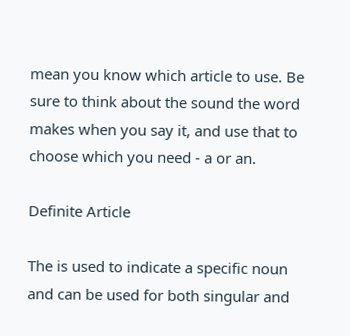mean you know which article to use. Be sure to think about the sound the word makes when you say it, and use that to choose which you need - a or an.

Definite Article

The is used to indicate a specific noun and can be used for both singular and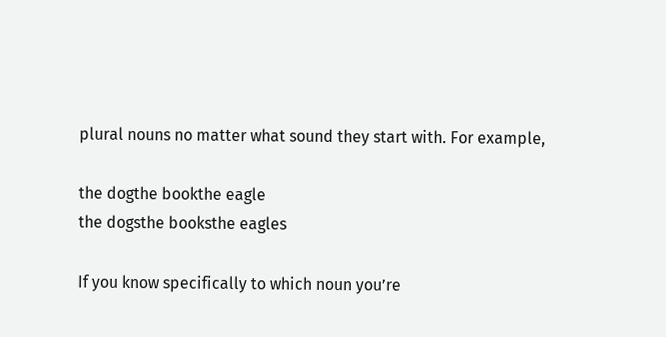plural nouns no matter what sound they start with. For example,

the dogthe bookthe eagle
the dogsthe booksthe eagles

If you know specifically to which noun you’re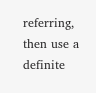referring, then use a definite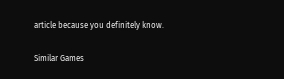article because you definitely know.

Similar Games